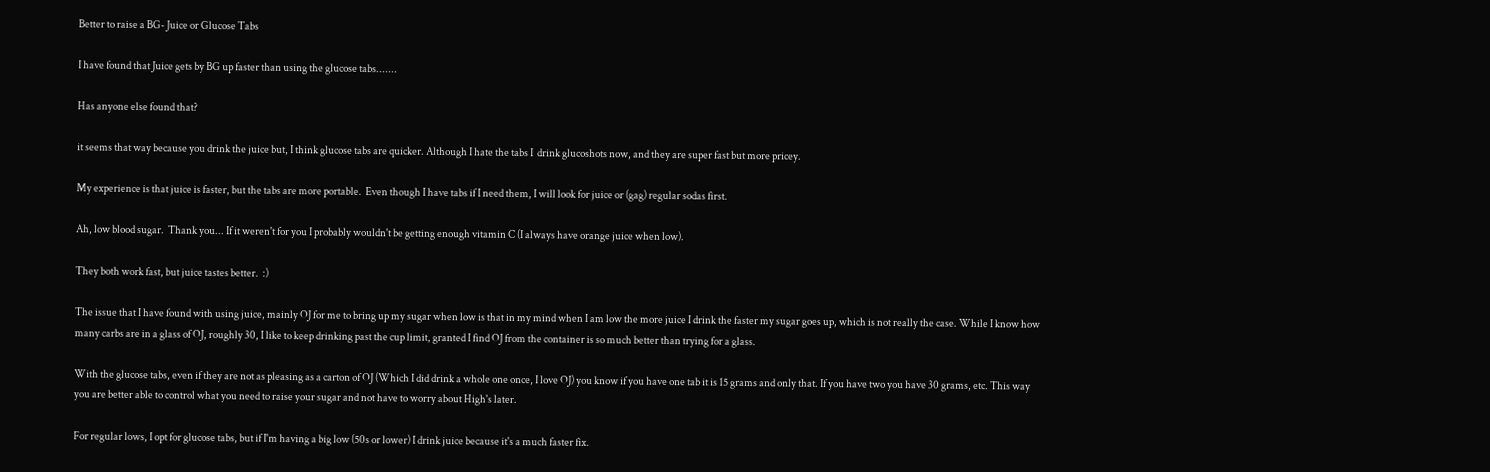Better to raise a BG- Juice or Glucose Tabs

I have found that Juice gets by BG up faster than using the glucose tabs.......

Has anyone else found that?

it seems that way because you drink the juice but, I think glucose tabs are quicker. Although I hate the tabs I  drink glucoshots now, and they are super fast but more pricey.

My experience is that juice is faster, but the tabs are more portable.  Even though I have tabs if I need them, I will look for juice or (gag) regular sodas first.

Ah, low blood sugar.  Thank you... If it weren't for you I probably wouldn't be getting enough vitamin C (I always have orange juice when low).

They both work fast, but juice tastes better.  :)

The issue that I have found with using juice, mainly OJ for me to bring up my sugar when low is that in my mind when I am low the more juice I drink the faster my sugar goes up, which is not really the case. While I know how many carbs are in a glass of OJ, roughly 30, I like to keep drinking past the cup limit, granted I find OJ from the container is so much better than trying for a glass.

With the glucose tabs, even if they are not as pleasing as a carton of OJ (Which I did drink a whole one once, I love OJ) you know if you have one tab it is 15 grams and only that. If you have two you have 30 grams, etc. This way you are better able to control what you need to raise your sugar and not have to worry about High's later.

For regular lows, I opt for glucose tabs, but if I'm having a big low (50s or lower) I drink juice because it's a much faster fix.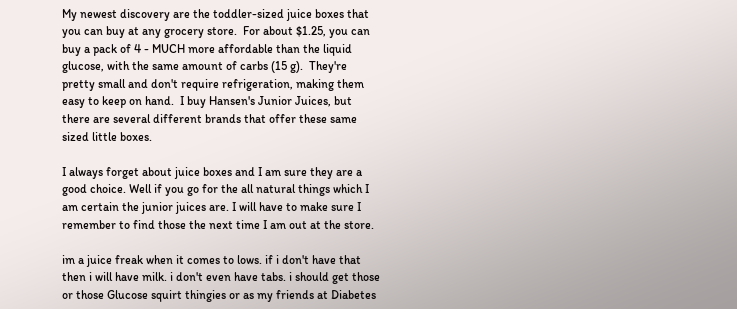My newest discovery are the toddler-sized juice boxes that you can buy at any grocery store.  For about $1.25, you can buy a pack of 4 - MUCH more affordable than the liquid glucose, with the same amount of carbs (15 g).  They're pretty small and don't require refrigeration, making them easy to keep on hand.  I buy Hansen's Junior Juices, but there are several different brands that offer these same sized little boxes.

I always forget about juice boxes and I am sure they are a good choice. Well if you go for the all natural things which I am certain the junior juices are. I will have to make sure I remember to find those the next time I am out at the store.

im a juice freak when it comes to lows. if i don't have that then i will have milk. i don't even have tabs. i should get those or those Glucose squirt thingies or as my friends at Diabetes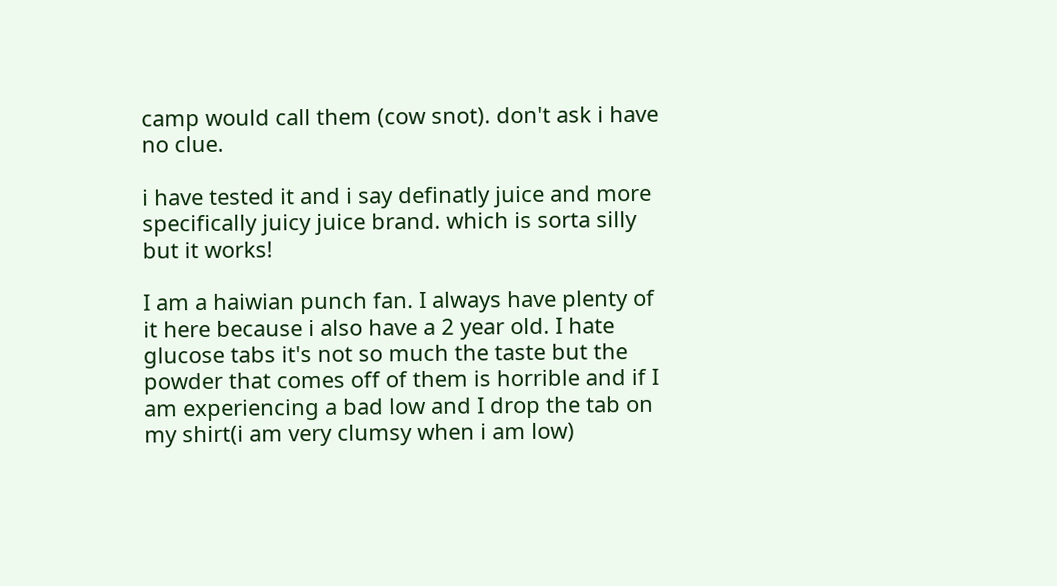camp would call them (cow snot). don't ask i have no clue.

i have tested it and i say definatly juice and more specifically juicy juice brand. which is sorta silly but it works!

I am a haiwian punch fan. I always have plenty of it here because i also have a 2 year old. I hate glucose tabs it's not so much the taste but the powder that comes off of them is horrible and if I am experiencing a bad low and I drop the tab on my shirt(i am very clumsy when i am low)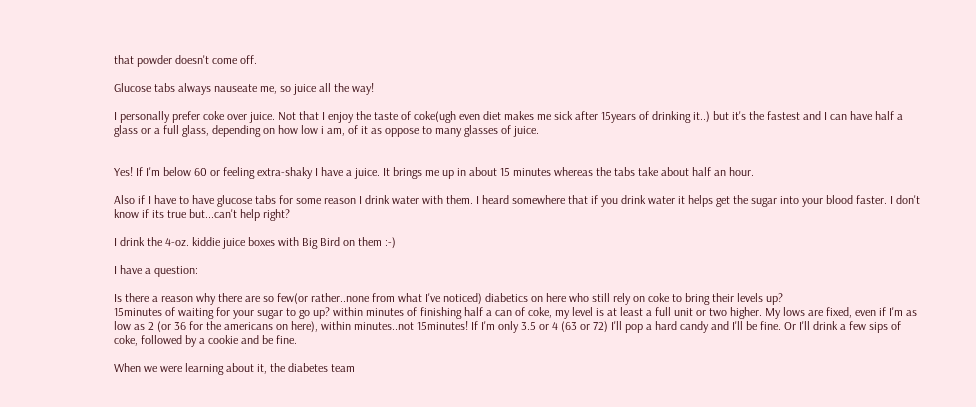that powder doesn't come off.

Glucose tabs always nauseate me, so juice all the way!

I personally prefer coke over juice. Not that I enjoy the taste of coke(ugh even diet makes me sick after 15years of drinking it..) but it's the fastest and I can have half a glass or a full glass, depending on how low i am, of it as oppose to many glasses of juice.


Yes! If I'm below 60 or feeling extra-shaky I have a juice. It brings me up in about 15 minutes whereas the tabs take about half an hour.

Also if I have to have glucose tabs for some reason I drink water with them. I heard somewhere that if you drink water it helps get the sugar into your blood faster. I don't know if its true but...can't help right?

I drink the 4-oz. kiddie juice boxes with Big Bird on them :-)

I have a question:

Is there a reason why there are so few(or rather..none from what I've noticed) diabetics on here who still rely on coke to bring their levels up?
15minutes of waiting for your sugar to go up? within minutes of finishing half a can of coke, my level is at least a full unit or two higher. My lows are fixed, even if I'm as low as 2 (or 36 for the americans on here), within minutes..not 15minutes! If I'm only 3.5 or 4 (63 or 72) I'll pop a hard candy and I'll be fine. Or I'll drink a few sips of coke, followed by a cookie and be fine.

When we were learning about it, the diabetes team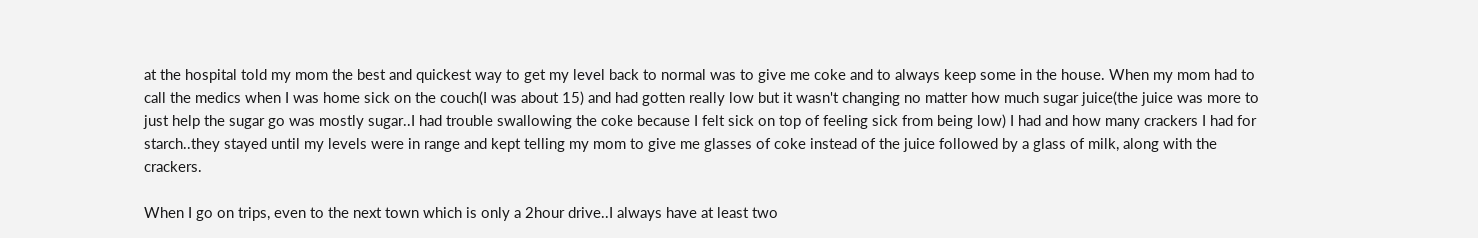at the hospital told my mom the best and quickest way to get my level back to normal was to give me coke and to always keep some in the house. When my mom had to call the medics when I was home sick on the couch(I was about 15) and had gotten really low but it wasn't changing no matter how much sugar juice(the juice was more to just help the sugar go was mostly sugar..I had trouble swallowing the coke because I felt sick on top of feeling sick from being low) I had and how many crackers I had for starch..they stayed until my levels were in range and kept telling my mom to give me glasses of coke instead of the juice followed by a glass of milk, along with the crackers.

When I go on trips, even to the next town which is only a 2hour drive..I always have at least two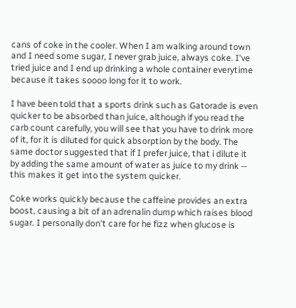cans of coke in the cooler. When I am walking around town and I need some sugar, I never grab juice, always coke. I've tried juice and I end up drinking a whole container everytime because it takes soooo long for it to work.

I have been told that a sports drink such as Gatorade is even quicker to be absorbed than juice, although if you read the carb count carefully, you will see that you have to drink more of it, for it is diluted for quick absorption by the body. The same doctor suggested that if I prefer juice, that i dilute it by adding the same amount of water as juice to my drink -- this makes it get into the system quicker.

Coke works quickly because the caffeine provides an extra boost, causing a bit of an adrenalin dump which raises blood sugar. I personally don't care for he fizz when glucose is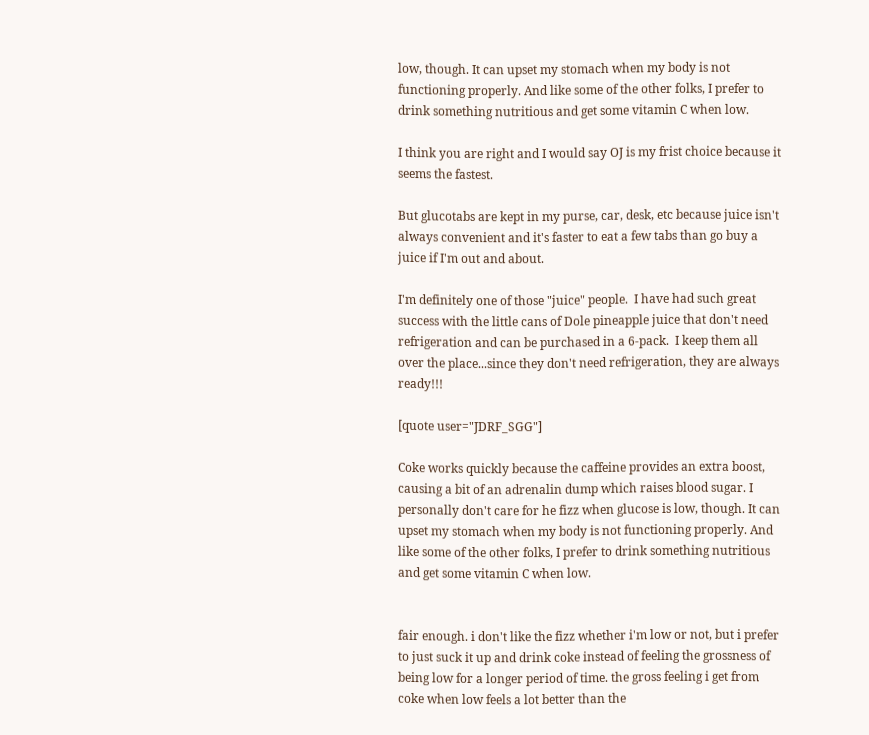low, though. It can upset my stomach when my body is not functioning properly. And like some of the other folks, I prefer to drink something nutritious and get some vitamin C when low.

I think you are right and I would say OJ is my frist choice because it seems the fastest.

But glucotabs are kept in my purse, car, desk, etc because juice isn't always convenient and it's faster to eat a few tabs than go buy a juice if I'm out and about.

I'm definitely one of those "juice" people.  I have had such great success with the little cans of Dole pineapple juice that don't need refrigeration and can be purchased in a 6-pack.  I keep them all over the place...since they don't need refrigeration, they are always ready!!!

[quote user="JDRF_SGG"]

Coke works quickly because the caffeine provides an extra boost, causing a bit of an adrenalin dump which raises blood sugar. I personally don't care for he fizz when glucose is low, though. It can upset my stomach when my body is not functioning properly. And like some of the other folks, I prefer to drink something nutritious and get some vitamin C when low.


fair enough. i don't like the fizz whether i'm low or not, but i prefer to just suck it up and drink coke instead of feeling the grossness of being low for a longer period of time. the gross feeling i get from coke when low feels a lot better than the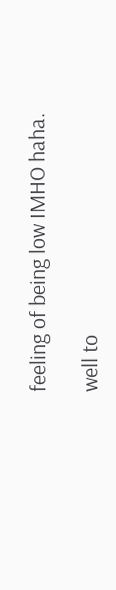feeling of being low IMHO haha.

well to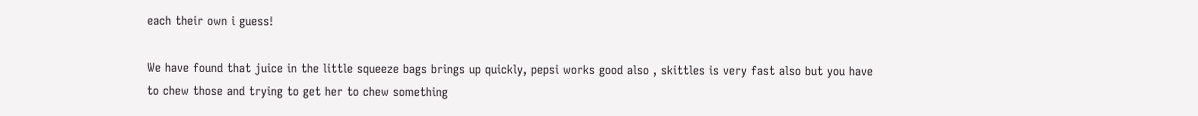each their own i guess!

We have found that juice in the little squeeze bags brings up quickly, pepsi works good also , skittles is very fast also but you have to chew those and trying to get her to chew something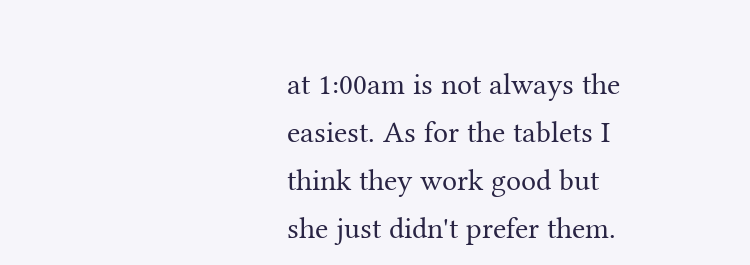at 1:00am is not always the easiest. As for the tablets I think they work good but she just didn't prefer them.